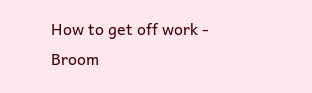How to get off work - Broom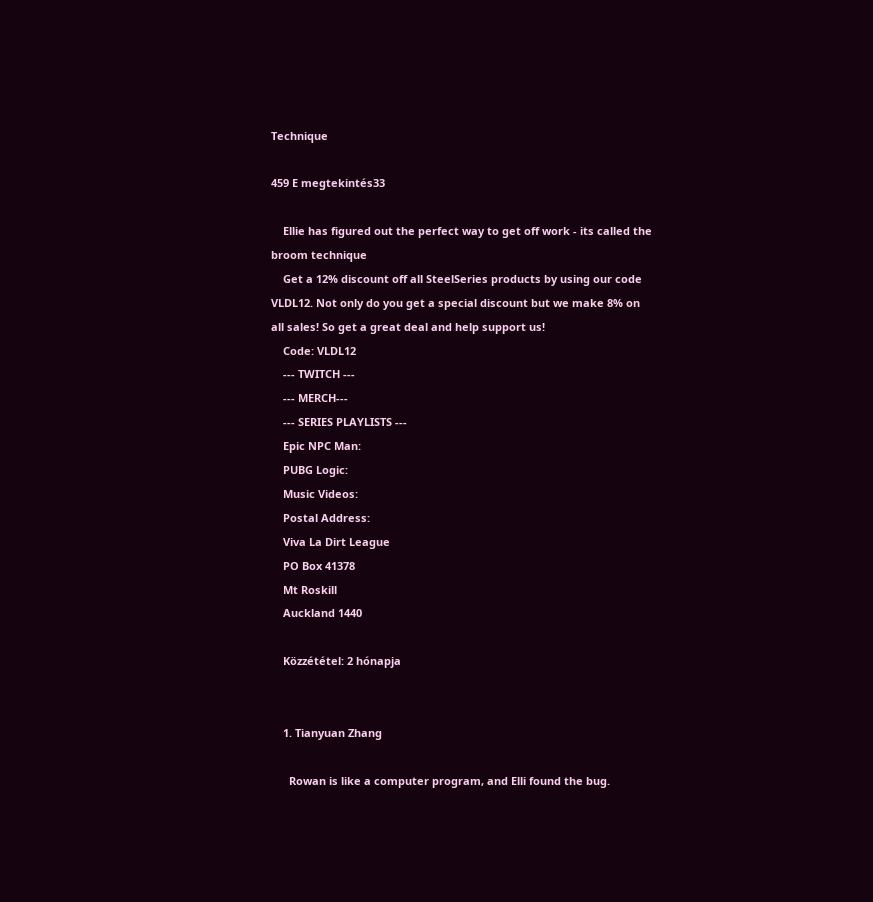Technique

459 E megtekintés33

    Ellie has figured out the perfect way to get off work - its called the broom technique
    Get a 12% discount off all SteelSeries products by using our code VLDL12. Not only do you get a special discount but we make 8% on all sales! So get a great deal and help support us!
    Code: VLDL12
    --- TWITCH ---
    --- MERCH---
    --- SERIES PLAYLISTS ---
    Epic NPC Man:
    PUBG Logic:
    Music Videos:
    Postal Address:
    Viva La Dirt League
    PO Box 41378
    Mt Roskill
    Auckland 1440

    Közzététel: 2 hónapja


    1. Tianyuan Zhang

      Rowan is like a computer program, and Elli found the bug.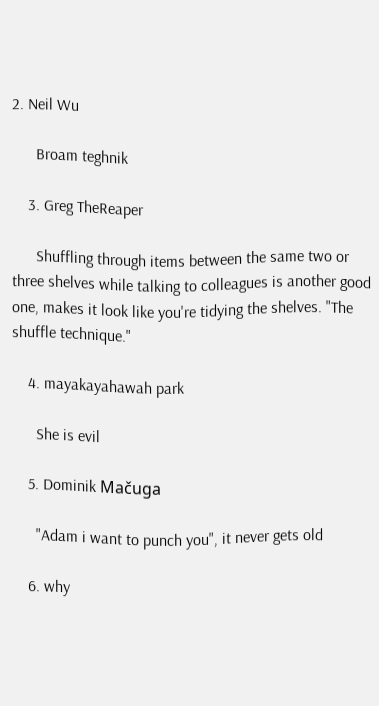2. Neil Wu

      Broam teghnik

    3. Greg TheReaper

      Shuffling through items between the same two or three shelves while talking to colleagues is another good one, makes it look like you're tidying the shelves. "The shuffle technique."

    4. mayakayahawah park

      She is evil

    5. Dominik Mačuga

      "Adam i want to punch you", it never gets old

    6. why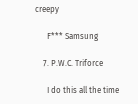creepy

      F*** Samsung

    7. P.W.C. Triforce

      I do this all the time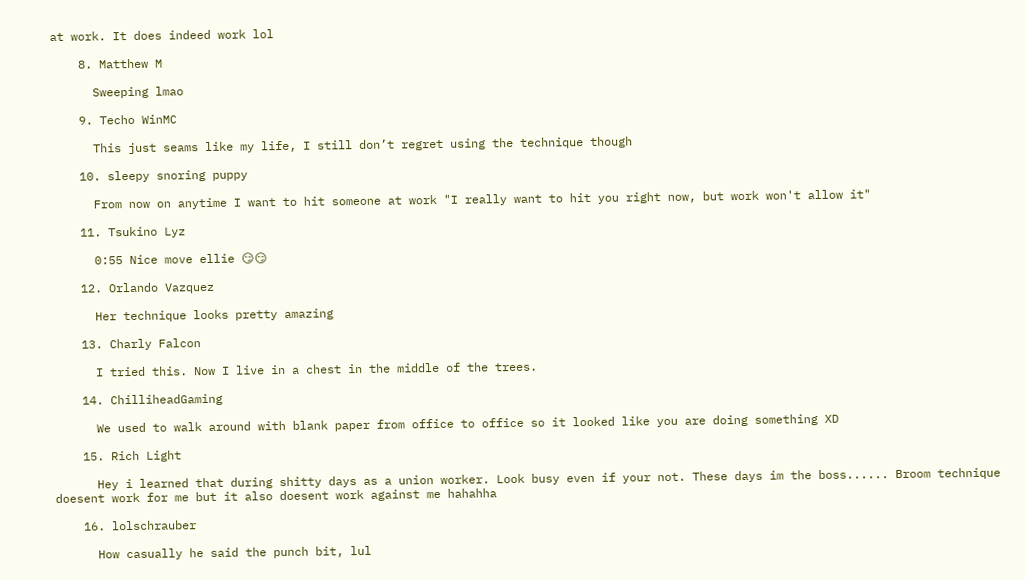at work. It does indeed work lol

    8. Matthew M

      Sweeping lmao

    9. Techo WinMC

      This just seams like my life, I still don’t regret using the technique though

    10. sleepy snoring puppy

      From now on anytime I want to hit someone at work "I really want to hit you right now, but work won't allow it"

    11. Tsukino Lyz

      0:55 Nice move ellie 😏😏

    12. Orlando Vazquez

      Her technique looks pretty amazing

    13. Charly Falcon

      I tried this. Now I live in a chest in the middle of the trees.

    14. ChilliheadGaming

      We used to walk around with blank paper from office to office so it looked like you are doing something XD

    15. Rich Light

      Hey i learned that during shitty days as a union worker. Look busy even if your not. These days im the boss...... Broom technique doesent work for me but it also doesent work against me hahahha

    16. lolschrauber

      How casually he said the punch bit, lul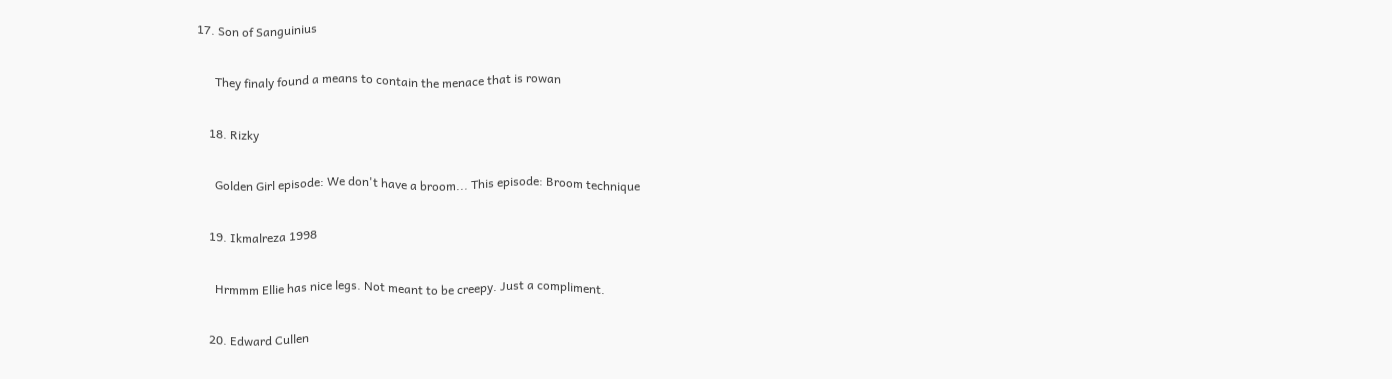17. Son of Sanguinius

      They finaly found a means to contain the menace that is rowan

    18. Rizky

      Golden Girl episode: We don't have a broom... This episode: Broom technique

    19. Ikmalreza 1998

      Hrmmm Ellie has nice legs. Not meant to be creepy. Just a compliment.

    20. Edward Cullen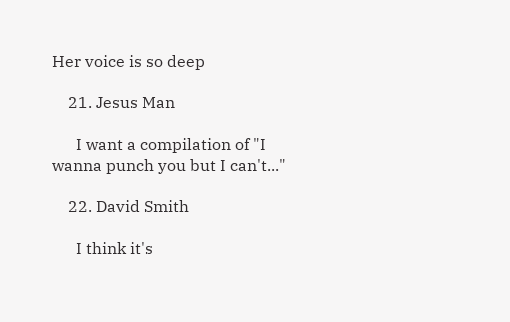Her voice is so deep

    21. Jesus Man

      I want a compilation of "I wanna punch you but I can't..."

    22. David Smith

      I think it's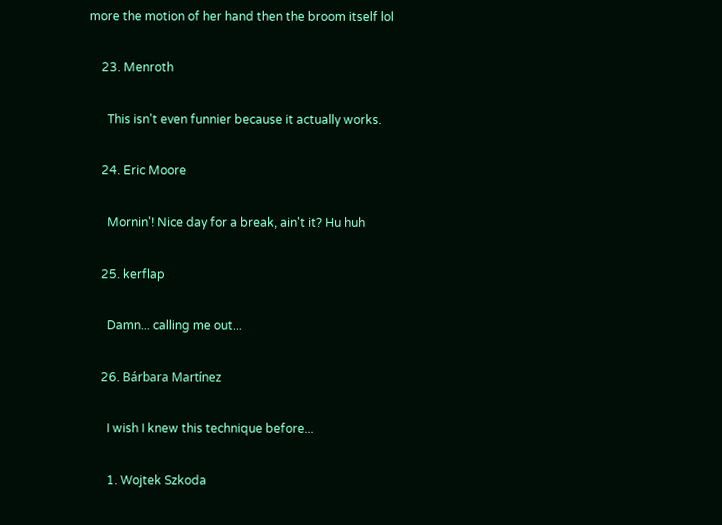more the motion of her hand then the broom itself lol

    23. Menroth

      This isn't even funnier because it actually works.

    24. Eric Moore

      Mornin'! Nice day for a break, ain't it? Hu huh

    25. kerflap

      Damn... calling me out...

    26. Bárbara Martínez

      I wish I knew this technique before...

      1. Wojtek Szkoda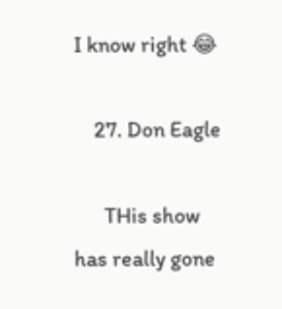I know right 😂

    27. Don Eagle

      THis show has really gone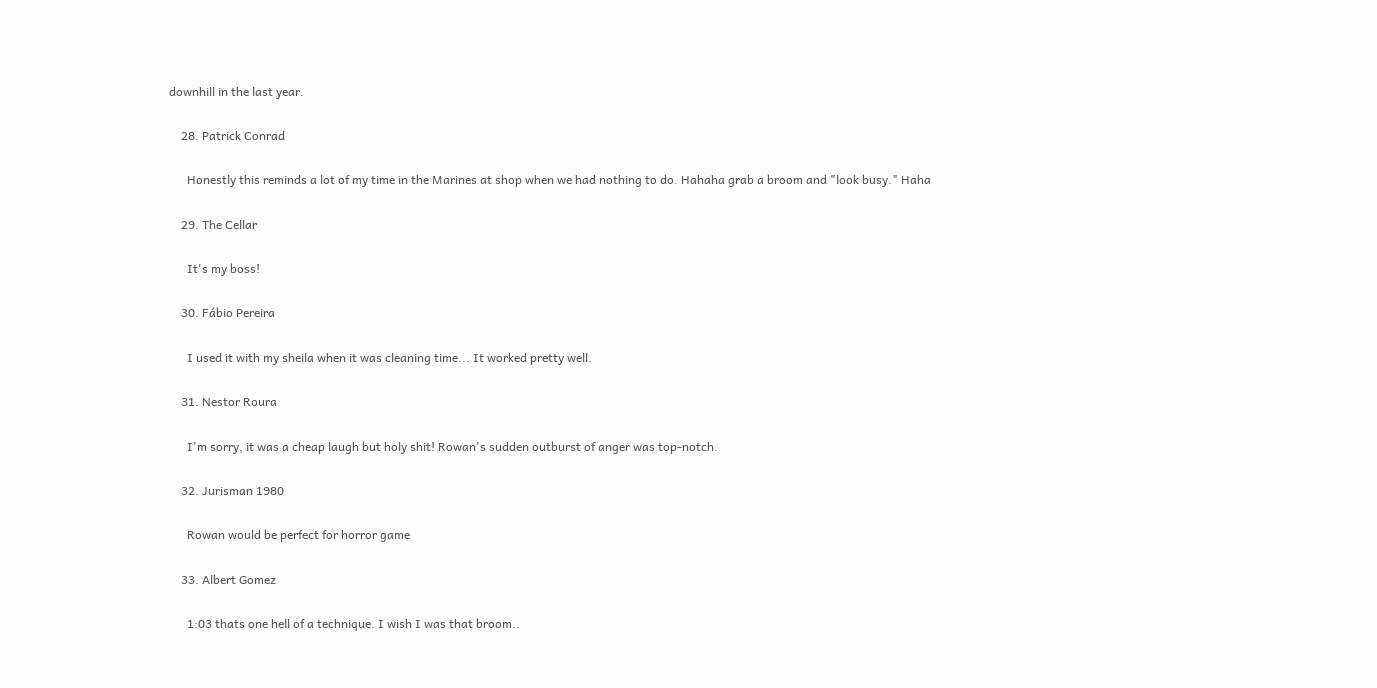downhill in the last year.

    28. Patrick Conrad

      Honestly this reminds a lot of my time in the Marines at shop when we had nothing to do. Hahaha grab a broom and "look busy." Haha

    29. The Cellar

      It's my boss!

    30. Fábio Pereira

      I used it with my sheila when it was cleaning time... It worked pretty well.

    31. Nestor Roura

      I'm sorry, it was a cheap laugh but holy shit! Rowan's sudden outburst of anger was top-notch.

    32. Jurisman 1980

      Rowan would be perfect for horror game

    33. Albert Gomez

      1:03 thats one hell of a technique. I wish I was that broom..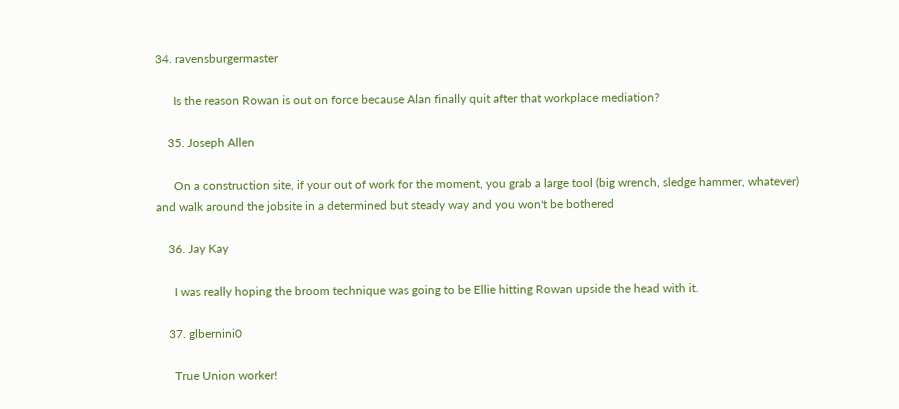34. ravensburgermaster

      Is the reason Rowan is out on force because Alan finally quit after that workplace mediation?

    35. Joseph Allen

      On a construction site, if your out of work for the moment, you grab a large tool (big wrench, sledge hammer, whatever) and walk around the jobsite in a determined but steady way and you won't be bothered

    36. Jay Kay

      I was really hoping the broom technique was going to be Ellie hitting Rowan upside the head with it.

    37. glbernini0

      True Union worker!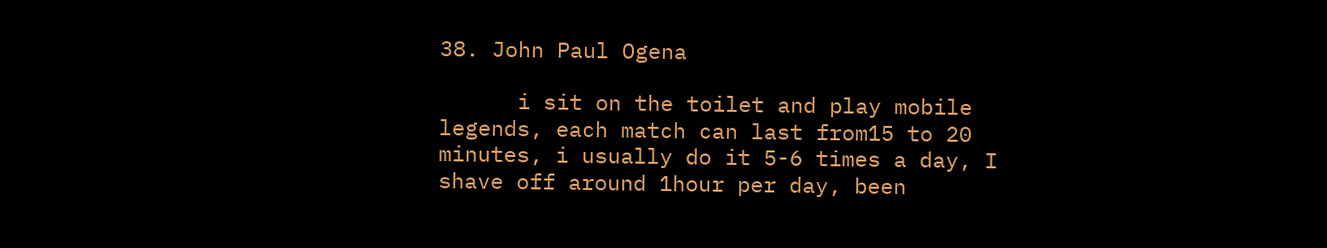38. John Paul Ogena

      i sit on the toilet and play mobile legends, each match can last from15 to 20 minutes, i usually do it 5-6 times a day, I shave off around 1hour per day, been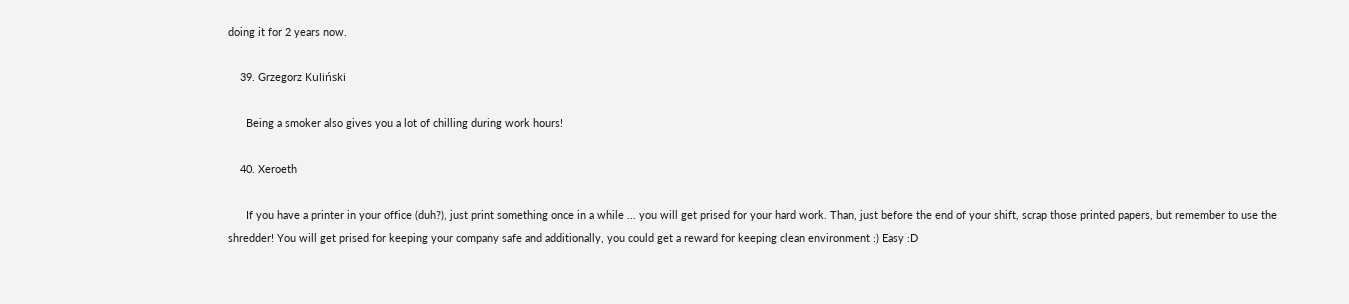doing it for 2 years now.

    39. Grzegorz Kuliński

      Being a smoker also gives you a lot of chilling during work hours!

    40. Xeroeth

      If you have a printer in your office (duh?), just print something once in a while ... you will get prised for your hard work. Than, just before the end of your shift, scrap those printed papers, but remember to use the shredder! You will get prised for keeping your company safe and additionally, you could get a reward for keeping clean environment :) Easy :D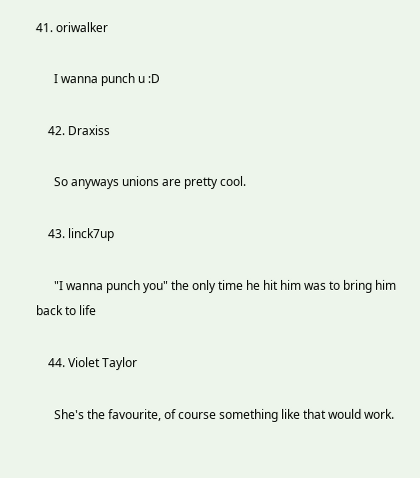41. oriwalker

      I wanna punch u :D

    42. Draxiss

      So anyways unions are pretty cool.

    43. linck7up

      "I wanna punch you" the only time he hit him was to bring him back to life

    44. Violet Taylor

      She's the favourite, of course something like that would work.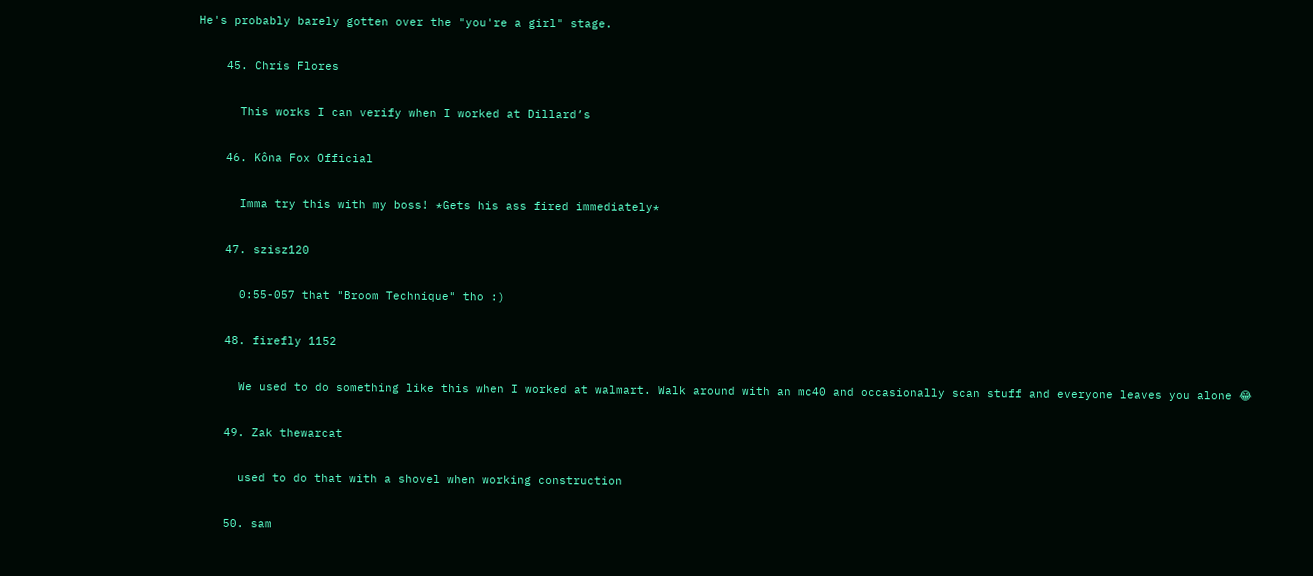He's probably barely gotten over the "you're a girl" stage.

    45. Chris Flores

      This works I can verify when I worked at Dillard’s

    46. Kôna Fox Official

      Imma try this with my boss! *Gets his ass fired immediately*

    47. szisz120

      0:55-057 that "Broom Technique" tho :)

    48. firefly 1152

      We used to do something like this when I worked at walmart. Walk around with an mc40 and occasionally scan stuff and everyone leaves you alone 😂

    49. Zak thewarcat

      used to do that with a shovel when working construction

    50. sam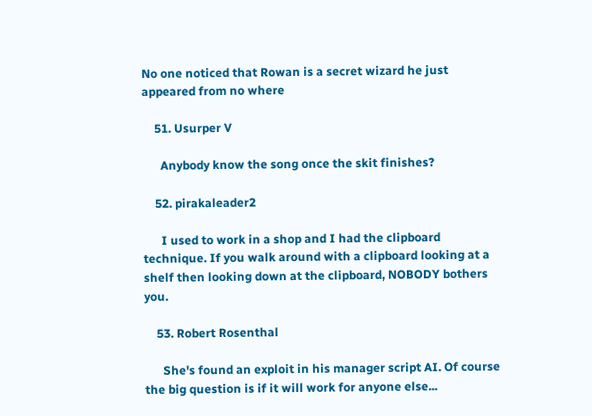No one noticed that Rowan is a secret wizard he just appeared from no where

    51. Usurper V

      Anybody know the song once the skit finishes?

    52. pirakaleader2

      I used to work in a shop and I had the clipboard technique. If you walk around with a clipboard looking at a shelf then looking down at the clipboard, NOBODY bothers you.

    53. Robert Rosenthal

      She's found an exploit in his manager script AI. Of course the big question is if it will work for anyone else...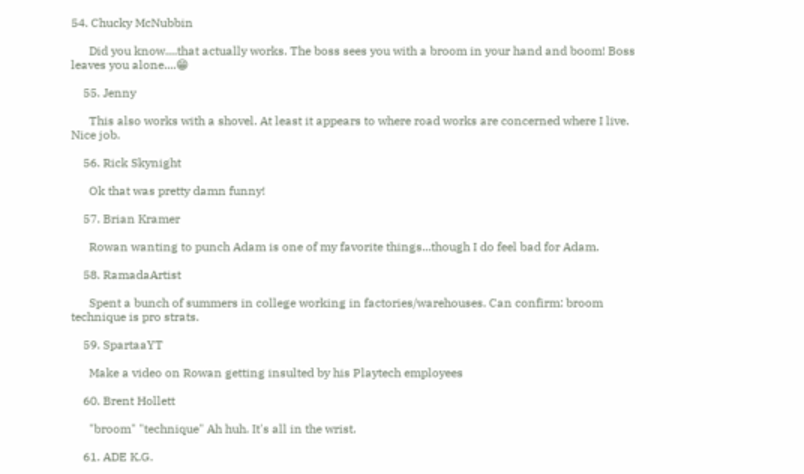54. Chucky McNubbin

      Did you know....that actually works. The boss sees you with a broom in your hand and boom! Boss leaves you alone....😁

    55. Jenny

      This also works with a shovel. At least it appears to where road works are concerned where I live. Nice job.

    56. Rick Skynight

      Ok that was pretty damn funny!

    57. Brian Kramer

      Rowan wanting to punch Adam is one of my favorite things...though I do feel bad for Adam.

    58. RamadaArtist

      Spent a bunch of summers in college working in factories/warehouses. Can confirm: broom technique is pro strats.

    59. SpartaaYT

      Make a video on Rowan getting insulted by his Playtech employees

    60. Brent Hollett

      "broom" "technique" Ah huh. It's all in the wrist.

    61. ADE K.G.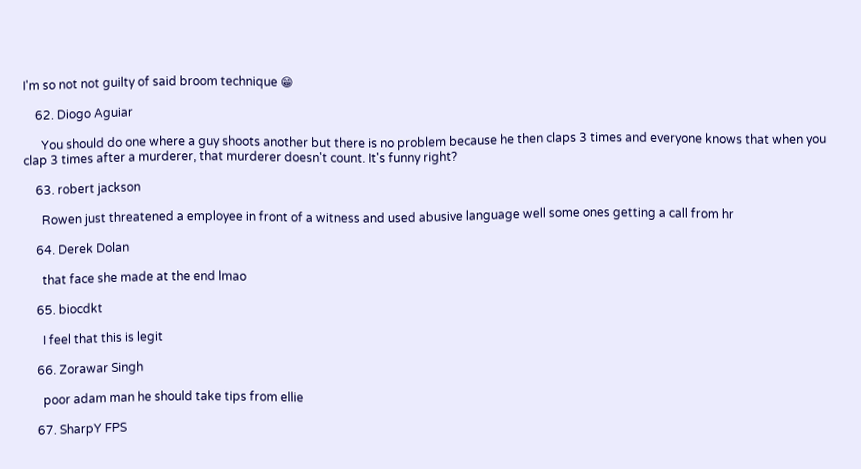I'm so not not guilty of said broom technique 😁

    62. Diogo Aguiar

      You should do one where a guy shoots another but there is no problem because he then claps 3 times and everyone knows that when you clap 3 times after a murderer, that murderer doesn't count. It's funny right?

    63. robert jackson

      Rowen just threatened a employee in front of a witness and used abusive language well some ones getting a call from hr

    64. Derek Dolan

      that face she made at the end lmao

    65. biocdkt

      I feel that this is legit

    66. Zorawar Singh

      poor adam man he should take tips from ellie

    67. SharpY FPS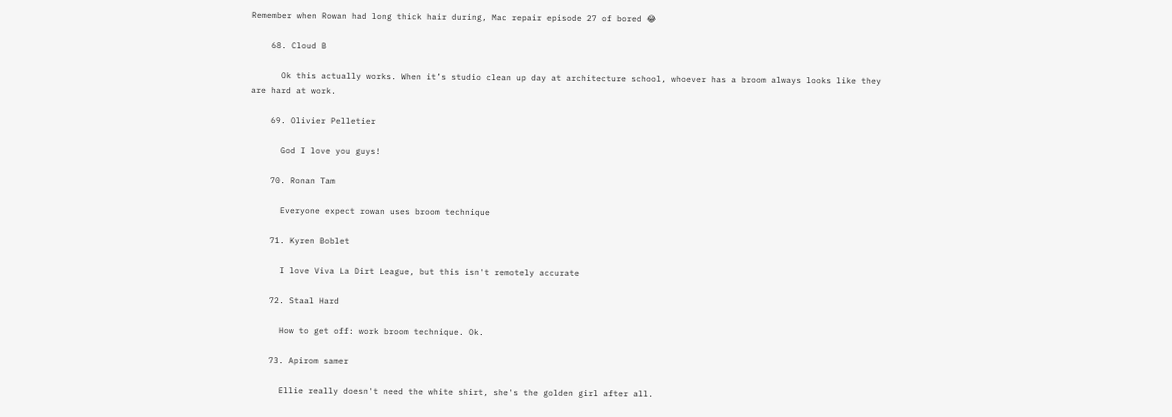Remember when Rowan had long thick hair during, Mac repair episode 27 of bored 😂

    68. Cloud B

      Ok this actually works. When it’s studio clean up day at architecture school, whoever has a broom always looks like they are hard at work.

    69. Olivier Pelletier

      God I love you guys!

    70. Ronan Tam

      Everyone expect rowan uses broom technique

    71. Kyren Boblet

      I love Viva La Dirt League, but this isn't remotely accurate

    72. Staal Hard

      How to get off: work broom technique. Ok.

    73. Apirom samer

      Ellie really doesn't need the white shirt, she's the golden girl after all.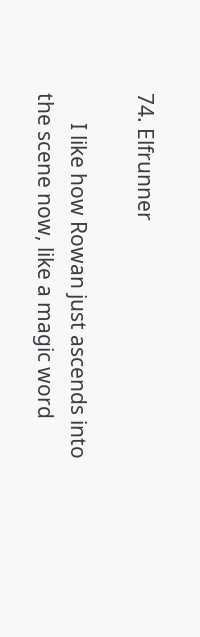74. Elfrunner

      I like how Rowan just ascends into the scene now, like a magic word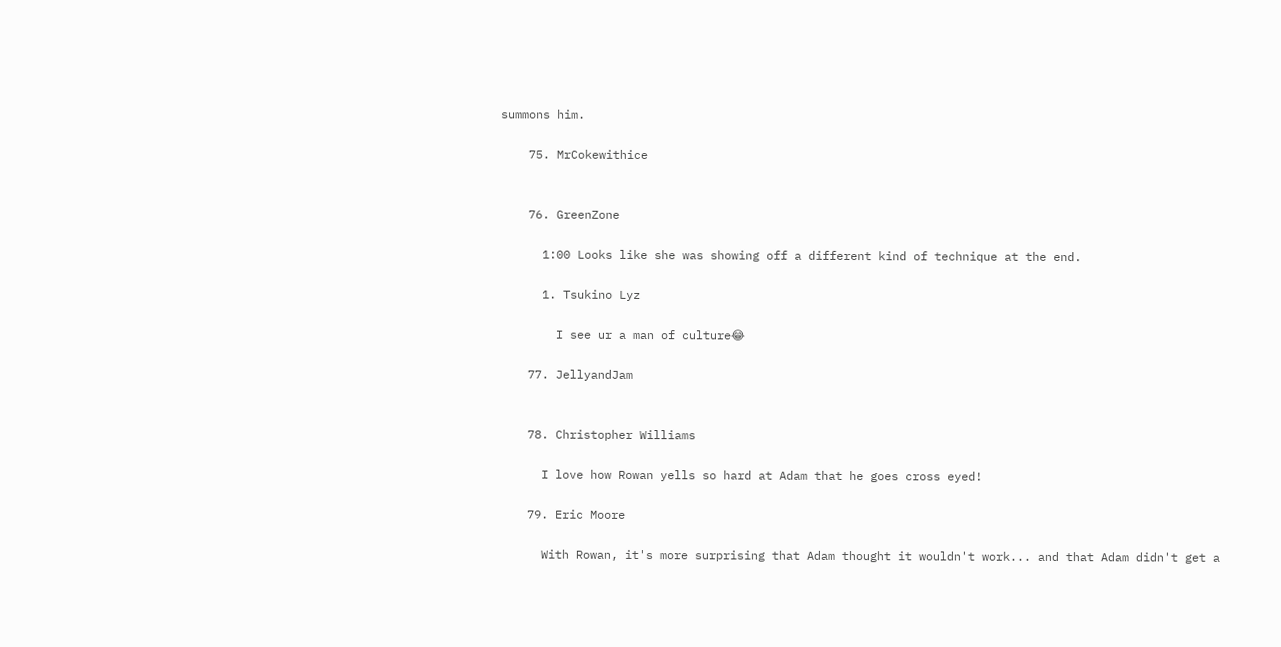summons him.

    75. MrCokewithice


    76. GreenZone

      1:00 Looks like she was showing off a different kind of technique at the end.

      1. Tsukino Lyz

        I see ur a man of culture😂

    77. JellyandJam


    78. Christopher Williams

      I love how Rowan yells so hard at Adam that he goes cross eyed!

    79. Eric Moore

      With Rowan, it's more surprising that Adam thought it wouldn't work... and that Adam didn't get a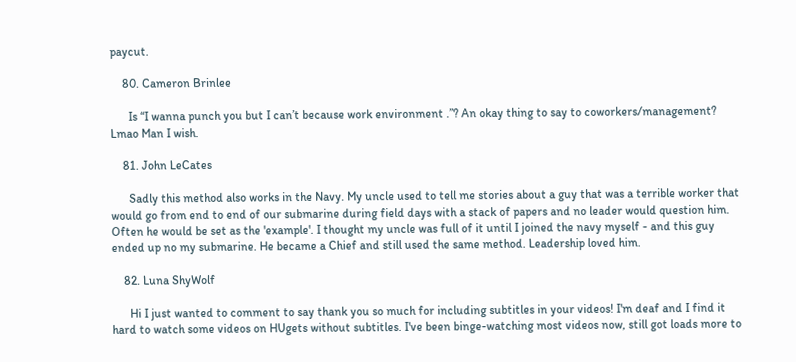paycut.

    80. Cameron Brinlee

      Is “I wanna punch you but I can’t because work environment .”? An okay thing to say to coworkers/management? Lmao Man I wish.

    81. John LeCates

      Sadly this method also works in the Navy. My uncle used to tell me stories about a guy that was a terrible worker that would go from end to end of our submarine during field days with a stack of papers and no leader would question him. Often he would be set as the 'example'. I thought my uncle was full of it until I joined the navy myself - and this guy ended up no my submarine. He became a Chief and still used the same method. Leadership loved him.

    82. Luna ShyWolf

      Hi I just wanted to comment to say thank you so much for including subtitles in your videos! I'm deaf and I find it hard to watch some videos on HUgets without subtitles. I've been binge-watching most videos now, still got loads more to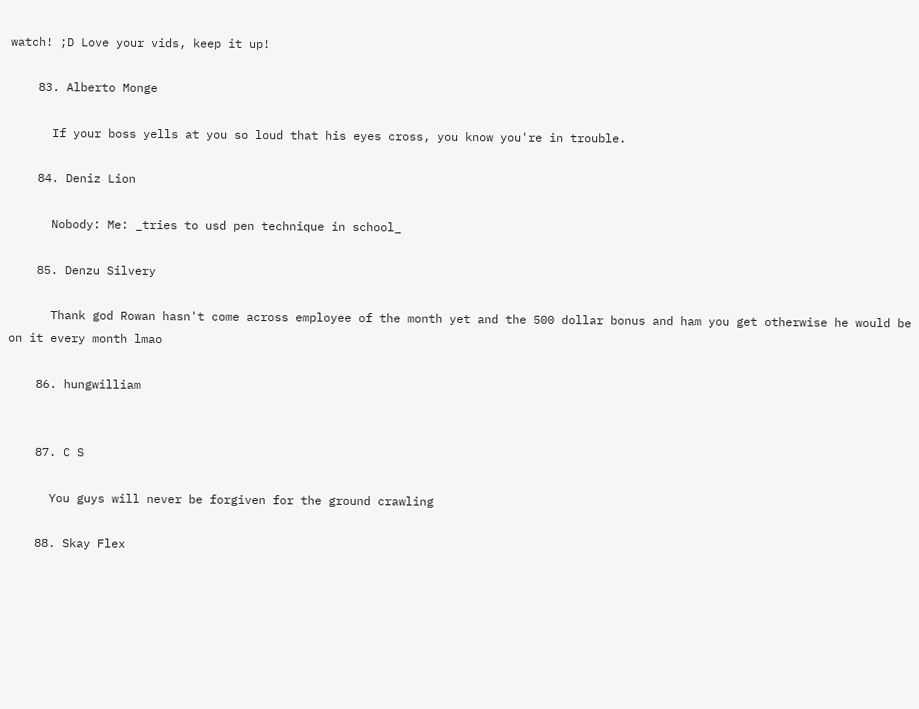watch! ;D Love your vids, keep it up!

    83. Alberto Monge

      If your boss yells at you so loud that his eyes cross, you know you're in trouble.

    84. Deniz Lion

      Nobody: Me: _tries to usd pen technique in school_

    85. Denzu Silvery

      Thank god Rowan hasn't come across employee of the month yet and the 500 dollar bonus and ham you get otherwise he would be on it every month lmao

    86. hungwilliam


    87. C S

      You guys will never be forgiven for the ground crawling

    88. Skay Flex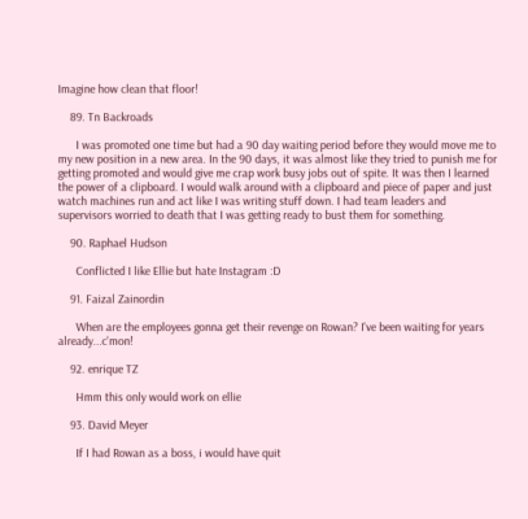Imagine how clean that floor!

    89. Tn Backroads

      I was promoted one time but had a 90 day waiting period before they would move me to my new position in a new area. In the 90 days, it was almost like they tried to punish me for getting promoted and would give me crap work busy jobs out of spite. It was then I learned the power of a clipboard. I would walk around with a clipboard and piece of paper and just watch machines run and act like I was writing stuff down. I had team leaders and supervisors worried to death that I was getting ready to bust them for something.

    90. Raphael Hudson

      Conflicted I like Ellie but hate Instagram :D

    91. Faizal Zainordin

      When are the employees gonna get their revenge on Rowan? I've been waiting for years already...c'mon!

    92. enrique TZ

      Hmm this only would work on ellie

    93. David Meyer

      If I had Rowan as a boss, i would have quit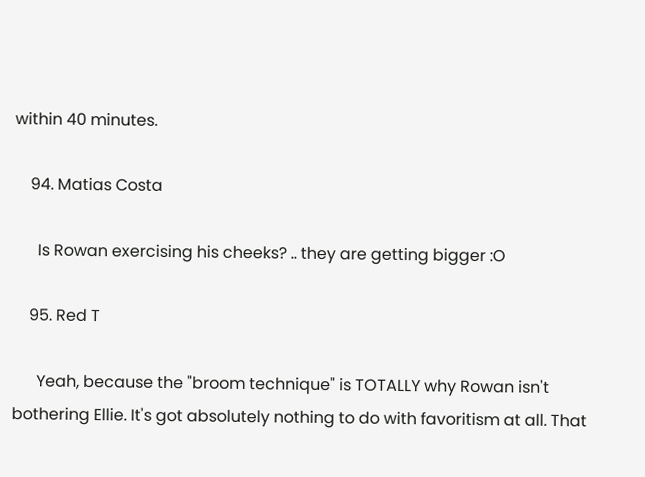within 40 minutes.

    94. Matias Costa

      Is Rowan exercising his cheeks? .. they are getting bigger :O

    95. Red T

      Yeah, because the "broom technique" is TOTALLY why Rowan isn't bothering Ellie. It's got absolutely nothing to do with favoritism at all. That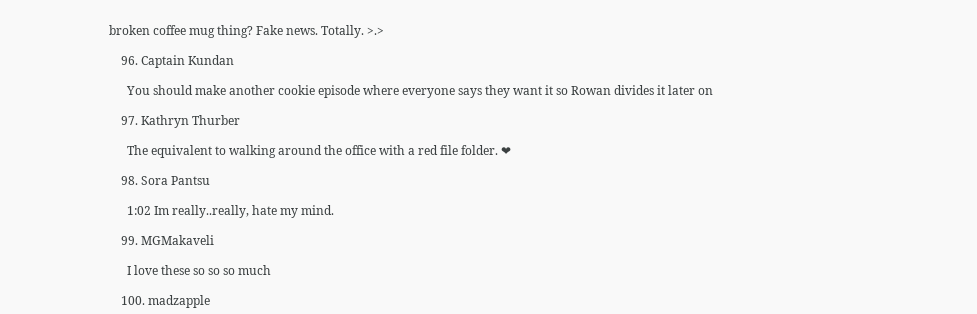broken coffee mug thing? Fake news. Totally. >.>

    96. Captain Kundan

      You should make another cookie episode where everyone says they want it so Rowan divides it later on

    97. Kathryn Thurber

      The equivalent to walking around the office with a red file folder. ❤

    98. Sora Pantsu

      1:02 Im really..really, hate my mind.

    99. MGMakaveli

      I love these so so so much

    100. madzapple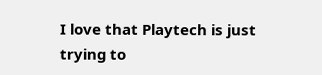I love that Playtech is just trying to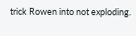trick Rowen into not exploding.